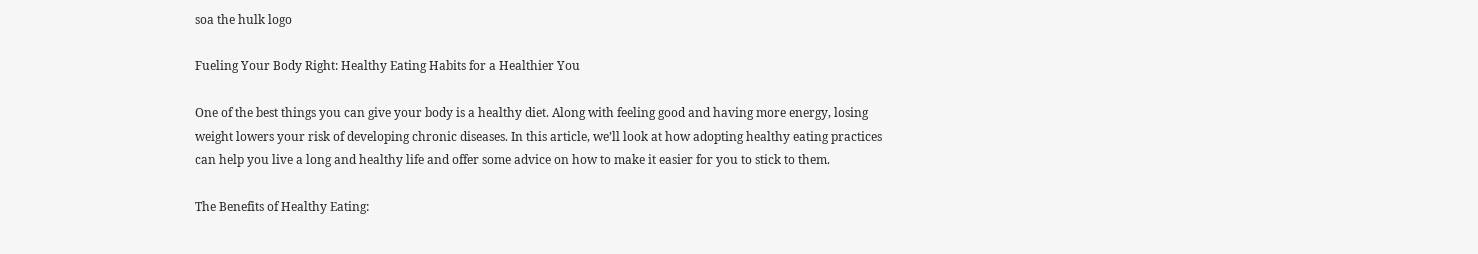soa the hulk logo

Fueling Your Body Right: Healthy Eating Habits for a Healthier You

One of the best things you can give your body is a healthy diet. Along with feeling good and having more energy, losing weight lowers your risk of developing chronic diseases. In this article, we’ll look at how adopting healthy eating practices can help you live a long and healthy life and offer some advice on how to make it easier for you to stick to them.

The Benefits of Healthy Eating: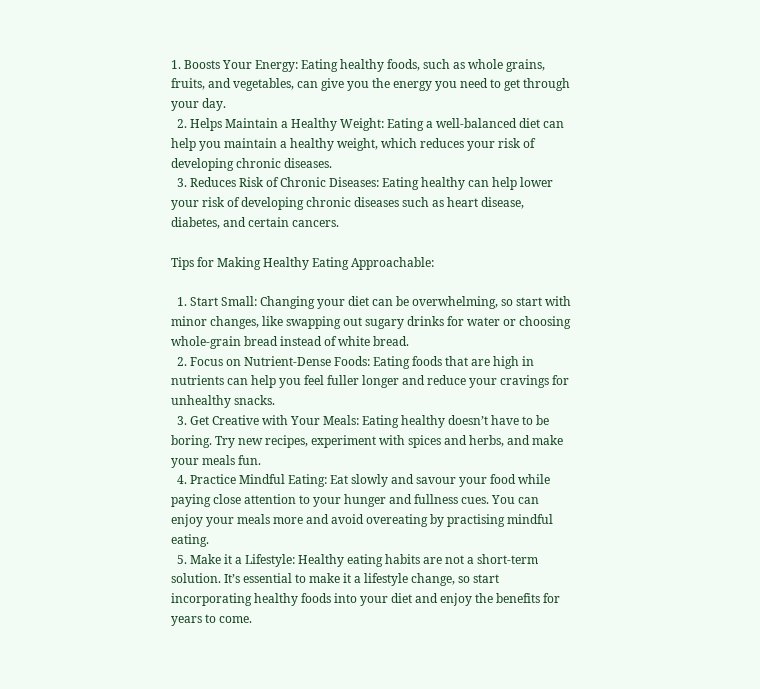1. Boosts Your Energy: Eating healthy foods, such as whole grains, fruits, and vegetables, can give you the energy you need to get through your day.
  2. Helps Maintain a Healthy Weight: Eating a well-balanced diet can help you maintain a healthy weight, which reduces your risk of developing chronic diseases.
  3. Reduces Risk of Chronic Diseases: Eating healthy can help lower your risk of developing chronic diseases such as heart disease, diabetes, and certain cancers.

Tips for Making Healthy Eating Approachable:

  1. Start Small: Changing your diet can be overwhelming, so start with minor changes, like swapping out sugary drinks for water or choosing whole-grain bread instead of white bread.
  2. Focus on Nutrient-Dense Foods: Eating foods that are high in nutrients can help you feel fuller longer and reduce your cravings for unhealthy snacks.
  3. Get Creative with Your Meals: Eating healthy doesn’t have to be boring. Try new recipes, experiment with spices and herbs, and make your meals fun.
  4. Practice Mindful Eating: Eat slowly and savour your food while paying close attention to your hunger and fullness cues. You can enjoy your meals more and avoid overeating by practising mindful eating.
  5. Make it a Lifestyle: Healthy eating habits are not a short-term solution. It’s essential to make it a lifestyle change, so start incorporating healthy foods into your diet and enjoy the benefits for years to come.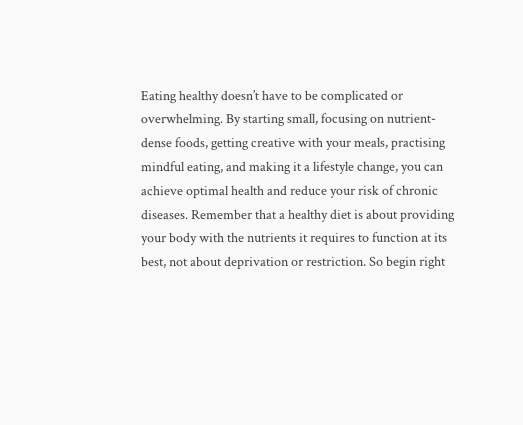Eating healthy doesn’t have to be complicated or overwhelming. By starting small, focusing on nutrient-dense foods, getting creative with your meals, practising mindful eating, and making it a lifestyle change, you can achieve optimal health and reduce your risk of chronic diseases. Remember that a healthy diet is about providing your body with the nutrients it requires to function at its best, not about deprivation or restriction. So begin right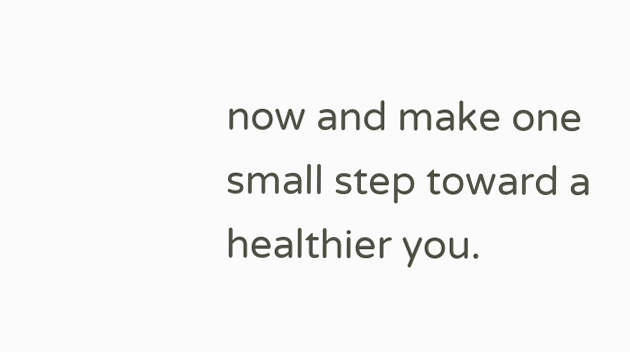now and make one small step toward a healthier you.